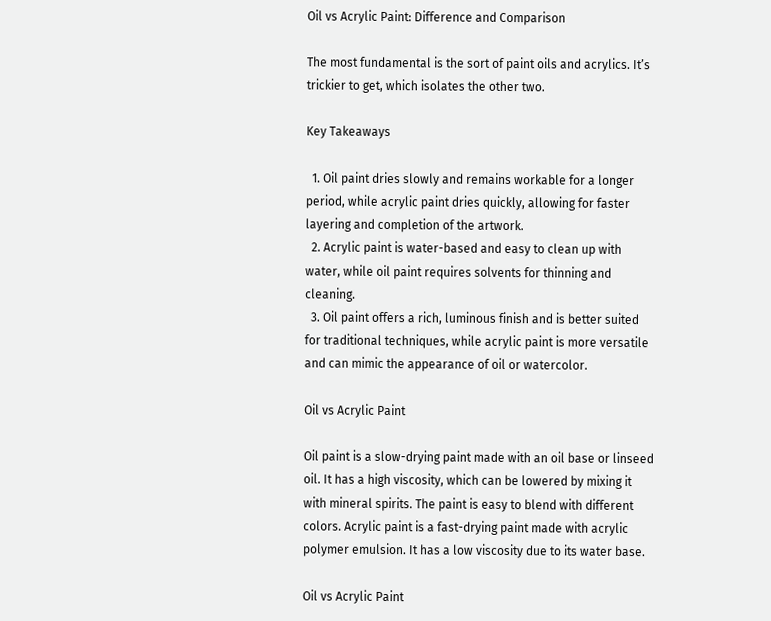Oil vs Acrylic Paint: Difference and Comparison

The most fundamental is the sort of paint oils and acrylics. It’s trickier to get, which isolates the other two.

Key Takeaways

  1. Oil paint dries slowly and remains workable for a longer period, while acrylic paint dries quickly, allowing for faster layering and completion of the artwork.
  2. Acrylic paint is water-based and easy to clean up with water, while oil paint requires solvents for thinning and cleaning.
  3. Oil paint offers a rich, luminous finish and is better suited for traditional techniques, while acrylic paint is more versatile and can mimic the appearance of oil or watercolor.

Oil vs Acrylic Paint

Oil paint is a slow-drying paint made with an oil base or linseed oil. It has a high viscosity, which can be lowered by mixing it with mineral spirits. The paint is easy to blend with different colors. Acrylic paint is a fast-drying paint made with acrylic polymer emulsion. It has a low viscosity due to its water base.

Oil vs Acrylic Paint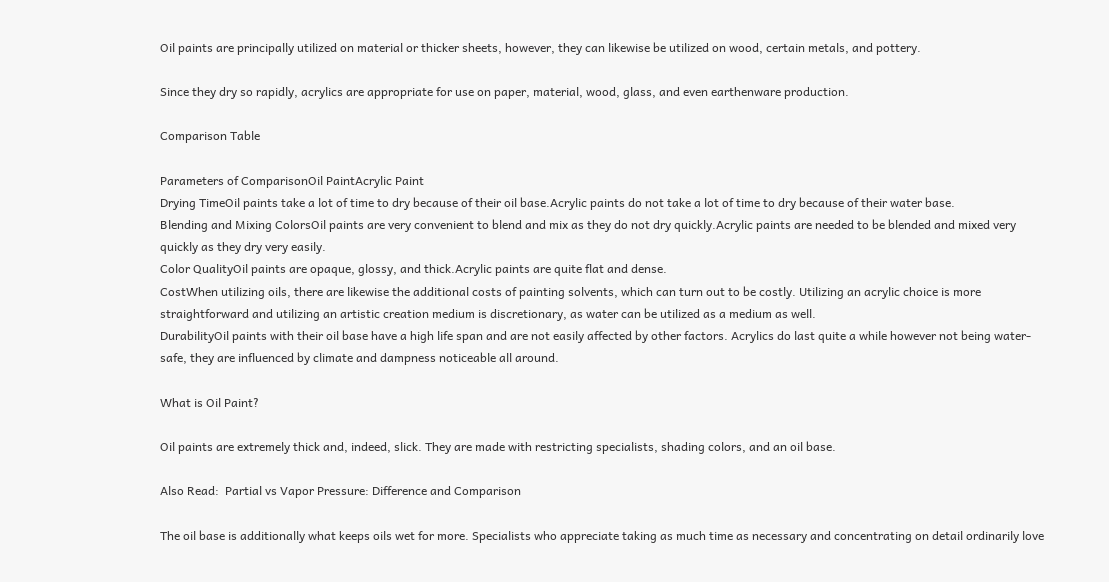Oil paints are principally utilized on material or thicker sheets, however, they can likewise be utilized on wood, certain metals, and pottery.

Since they dry so rapidly, acrylics are appropriate for use on paper, material, wood, glass, and even earthenware production.

Comparison Table

Parameters of ComparisonOil PaintAcrylic Paint
Drying TimeOil paints take a lot of time to dry because of their oil base.Acrylic paints do not take a lot of time to dry because of their water base.
Blending and Mixing ColorsOil paints are very convenient to blend and mix as they do not dry quickly.Acrylic paints are needed to be blended and mixed very quickly as they dry very easily.
Color QualityOil paints are opaque, glossy, and thick.Acrylic paints are quite flat and dense.
CostWhen utilizing oils, there are likewise the additional costs of painting solvents, which can turn out to be costly. Utilizing an acrylic choice is more straightforward and utilizing an artistic creation medium is discretionary, as water can be utilized as a medium as well.
DurabilityOil paints with their oil base have a high life span and are not easily affected by other factors. Acrylics do last quite a while however not being water-safe, they are influenced by climate and dampness noticeable all around.

What is Oil Paint?

Oil paints are extremely thick and, indeed, slick. They are made with restricting specialists, shading colors, and an oil base.

Also Read:  Partial vs Vapor Pressure: Difference and Comparison

The oil base is additionally what keeps oils wet for more. Specialists who appreciate taking as much time as necessary and concentrating on detail ordinarily love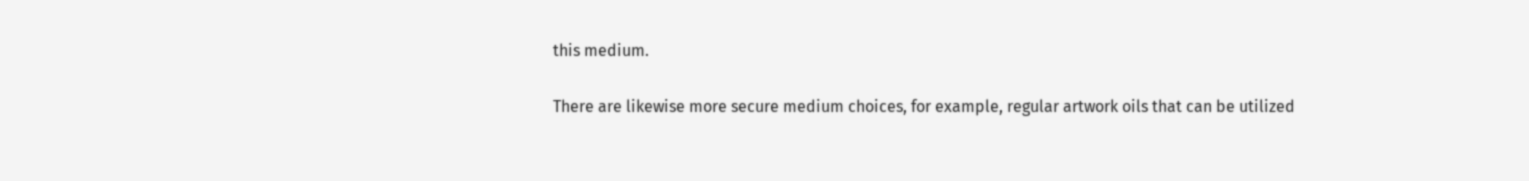this medium.

There are likewise more secure medium choices, for example, regular artwork oils that can be utilized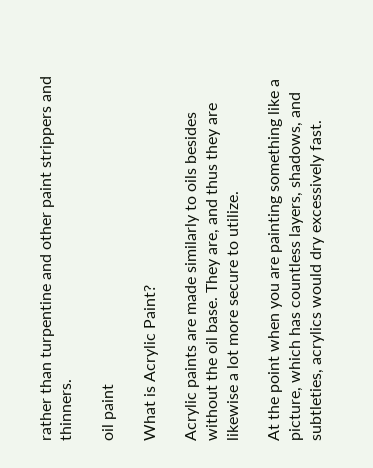rather than turpentine and other paint strippers and thinners.

oil paint

What is Acrylic Paint?

Acrylic paints are made similarly to oils besides without the oil base. They are, and thus they are likewise a lot more secure to utilize.

At the point when you are painting something like a picture, which has countless layers, shadows, and subtleties, acrylics would dry excessively fast.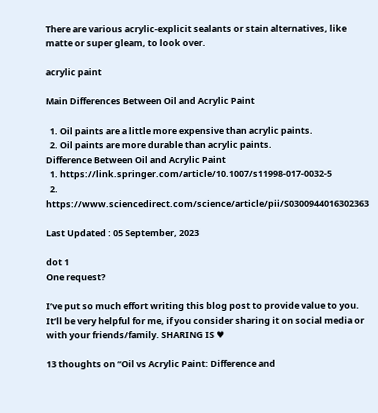There are various acrylic-explicit sealants or stain alternatives, like matte or super gleam, to look over.

acrylic paint

Main Differences Between Oil and Acrylic Paint

  1. Oil paints are a little more expensive than acrylic paints.
  2. Oil paints are more durable than acrylic paints.
Difference Between Oil and Acrylic Paint
  1. https://link.springer.com/article/10.1007/s11998-017-0032-5
  2. https://www.sciencedirect.com/science/article/pii/S0300944016302363

Last Updated : 05 September, 2023

dot 1
One request?

I’ve put so much effort writing this blog post to provide value to you. It’ll be very helpful for me, if you consider sharing it on social media or with your friends/family. SHARING IS ♥

13 thoughts on “Oil vs Acrylic Paint: Difference and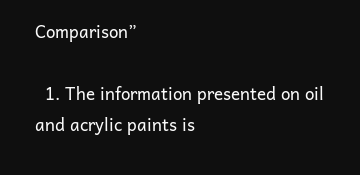Comparison”

  1. The information presented on oil and acrylic paints is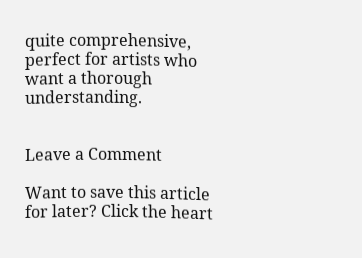quite comprehensive, perfect for artists who want a thorough understanding.


Leave a Comment

Want to save this article for later? Click the heart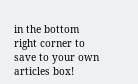in the bottom right corner to save to your own articles box!